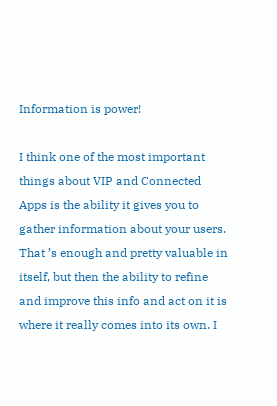Information is power!

I think one of the most important things about VIP and Connected Apps is the ability it gives you to gather information about your users. That ’s enough and pretty valuable in itself, but then the ability to refine and improve this info and act on it is where it really comes into its own. I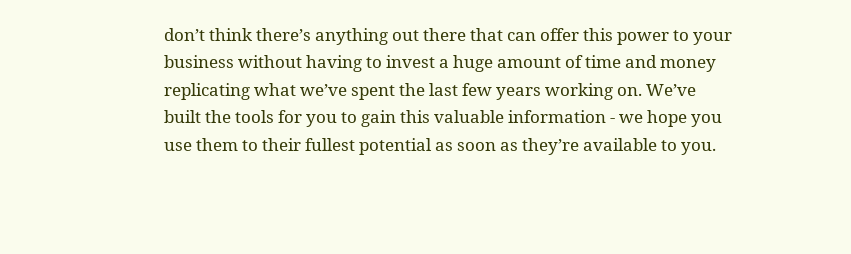don’t think there’s anything out there that can offer this power to your business without having to invest a huge amount of time and money replicating what we’ve spent the last few years working on. We’ve built the tools for you to gain this valuable information - we hope you use them to their fullest potential as soon as they’re available to you.